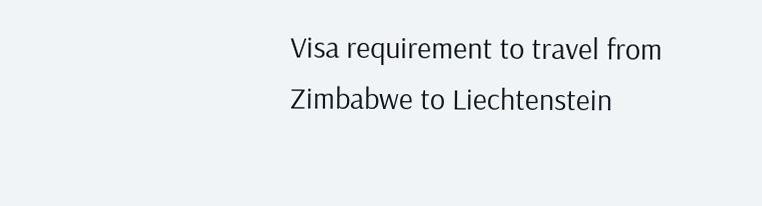Visa requirement to travel from Zimbabwe to Liechtenstein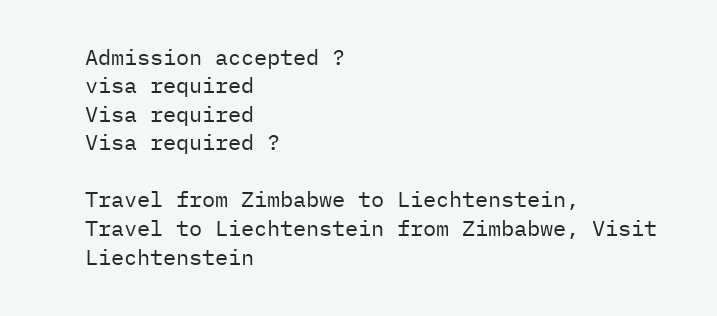Admission accepted ?
visa required
Visa required
Visa required ?

Travel from Zimbabwe to Liechtenstein, Travel to Liechtenstein from Zimbabwe, Visit Liechtenstein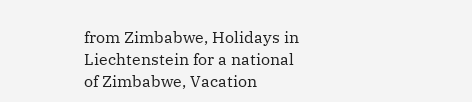from Zimbabwe, Holidays in Liechtenstein for a national of Zimbabwe, Vacation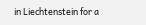in Liechtenstein for a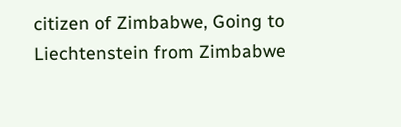citizen of Zimbabwe, Going to Liechtenstein from Zimbabwe